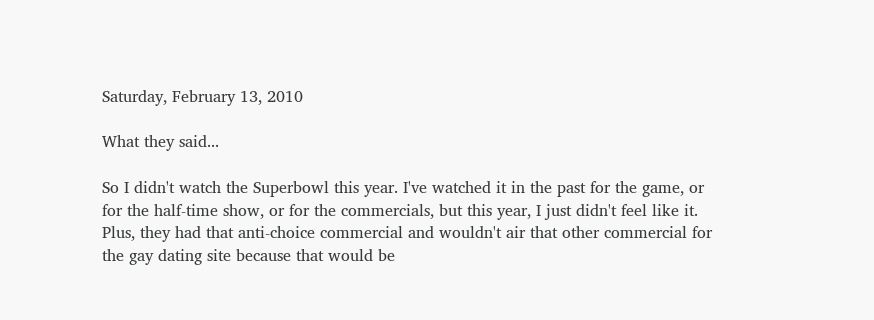Saturday, February 13, 2010

What they said...

So I didn't watch the Superbowl this year. I've watched it in the past for the game, or for the half-time show, or for the commercials, but this year, I just didn't feel like it. Plus, they had that anti-choice commercial and wouldn't air that other commercial for the gay dating site because that would be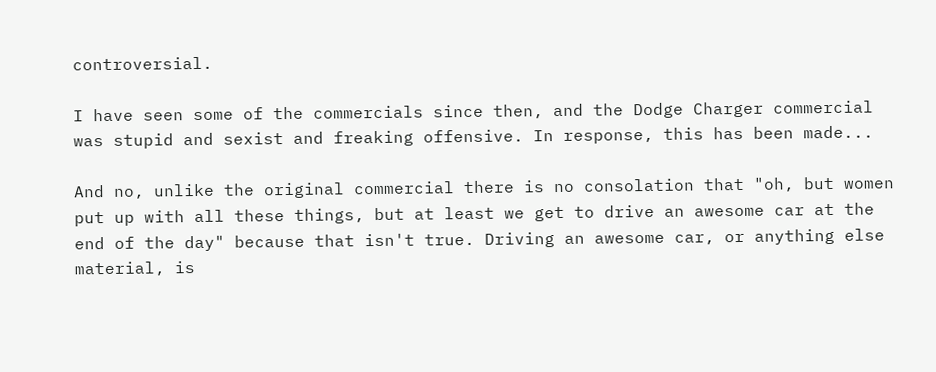controversial.

I have seen some of the commercials since then, and the Dodge Charger commercial was stupid and sexist and freaking offensive. In response, this has been made...

And no, unlike the original commercial there is no consolation that "oh, but women put up with all these things, but at least we get to drive an awesome car at the end of the day" because that isn't true. Driving an awesome car, or anything else material, is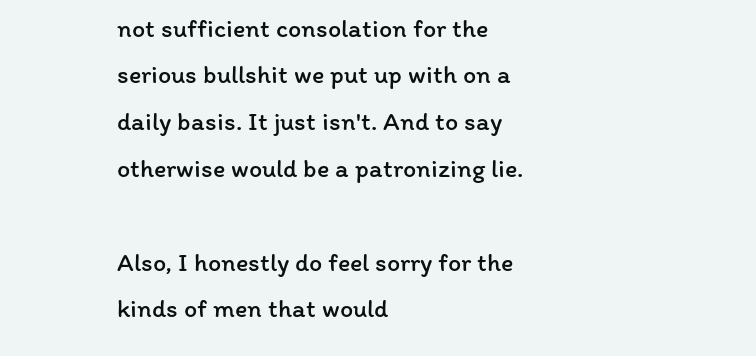not sufficient consolation for the serious bullshit we put up with on a daily basis. It just isn't. And to say otherwise would be a patronizing lie.

Also, I honestly do feel sorry for the kinds of men that would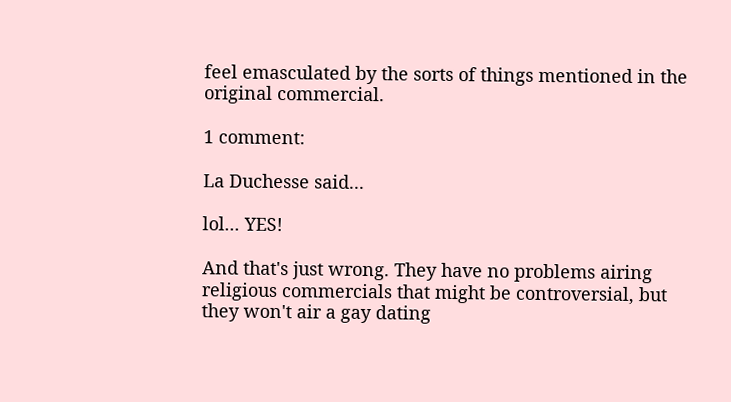feel emasculated by the sorts of things mentioned in the original commercial.

1 comment:

La Duchesse said...

lol... YES!

And that's just wrong. They have no problems airing religious commercials that might be controversial, but they won't air a gay dating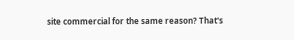site commercial for the same reason? That's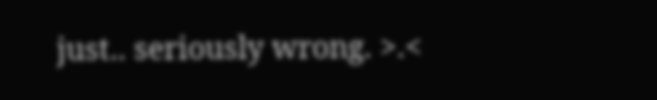just.. seriously wrong. >.<